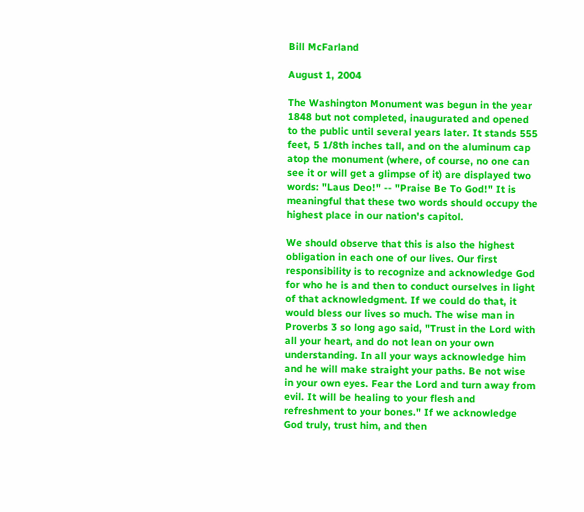Bill McFarland

August 1, 2004

The Washington Monument was begun in the year 1848 but not completed, inaugurated and opened to the public until several years later. It stands 555 feet, 5 1/8th inches tall, and on the aluminum cap atop the monument (where, of course, no one can see it or will get a glimpse of it) are displayed two words: "Laus Deo!" -- "Praise Be To God!" It is meaningful that these two words should occupy the highest place in our nation's capitol.

We should observe that this is also the highest obligation in each one of our lives. Our first responsibility is to recognize and acknowledge God for who he is and then to conduct ourselves in light of that acknowledgment. If we could do that, it would bless our lives so much. The wise man in Proverbs 3 so long ago said, "Trust in the Lord with all your heart, and do not lean on your own understanding. In all your ways acknowledge him and he will make straight your paths. Be not wise in your own eyes. Fear the Lord and turn away from evil. It will be healing to your flesh and refreshment to your bones." If we acknowledge God truly, trust him, and then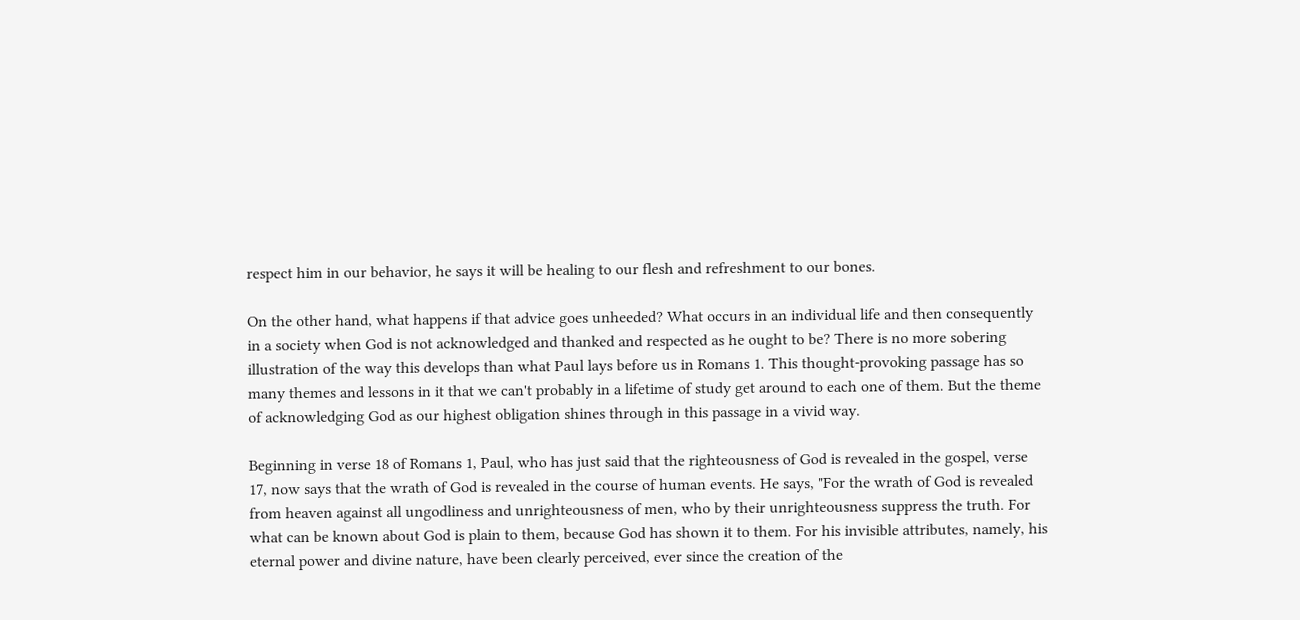respect him in our behavior, he says it will be healing to our flesh and refreshment to our bones.

On the other hand, what happens if that advice goes unheeded? What occurs in an individual life and then consequently in a society when God is not acknowledged and thanked and respected as he ought to be? There is no more sobering illustration of the way this develops than what Paul lays before us in Romans 1. This thought-provoking passage has so many themes and lessons in it that we can't probably in a lifetime of study get around to each one of them. But the theme of acknowledging God as our highest obligation shines through in this passage in a vivid way.

Beginning in verse 18 of Romans 1, Paul, who has just said that the righteousness of God is revealed in the gospel, verse 17, now says that the wrath of God is revealed in the course of human events. He says, "For the wrath of God is revealed from heaven against all ungodliness and unrighteousness of men, who by their unrighteousness suppress the truth. For what can be known about God is plain to them, because God has shown it to them. For his invisible attributes, namely, his eternal power and divine nature, have been clearly perceived, ever since the creation of the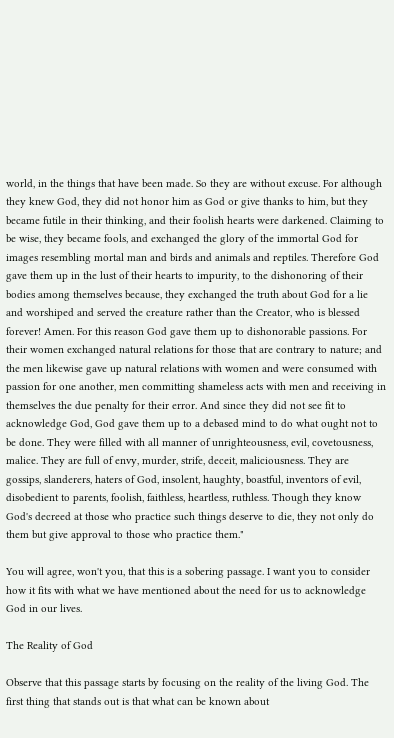world, in the things that have been made. So they are without excuse. For although they knew God, they did not honor him as God or give thanks to him, but they became futile in their thinking, and their foolish hearts were darkened. Claiming to be wise, they became fools, and exchanged the glory of the immortal God for images resembling mortal man and birds and animals and reptiles. Therefore God gave them up in the lust of their hearts to impurity, to the dishonoring of their bodies among themselves because, they exchanged the truth about God for a lie and worshiped and served the creature rather than the Creator, who is blessed forever! Amen. For this reason God gave them up to dishonorable passions. For their women exchanged natural relations for those that are contrary to nature; and the men likewise gave up natural relations with women and were consumed with passion for one another, men committing shameless acts with men and receiving in themselves the due penalty for their error. And since they did not see fit to acknowledge God, God gave them up to a debased mind to do what ought not to be done. They were filled with all manner of unrighteousness, evil, covetousness, malice. They are full of envy, murder, strife, deceit, maliciousness. They are gossips, slanderers, haters of God, insolent, haughty, boastful, inventors of evil, disobedient to parents, foolish, faithless, heartless, ruthless. Though they know God's decreed at those who practice such things deserve to die, they not only do them but give approval to those who practice them."

You will agree, won't you, that this is a sobering passage. I want you to consider how it fits with what we have mentioned about the need for us to acknowledge God in our lives.

The Reality of God

Observe that this passage starts by focusing on the reality of the living God. The first thing that stands out is that what can be known about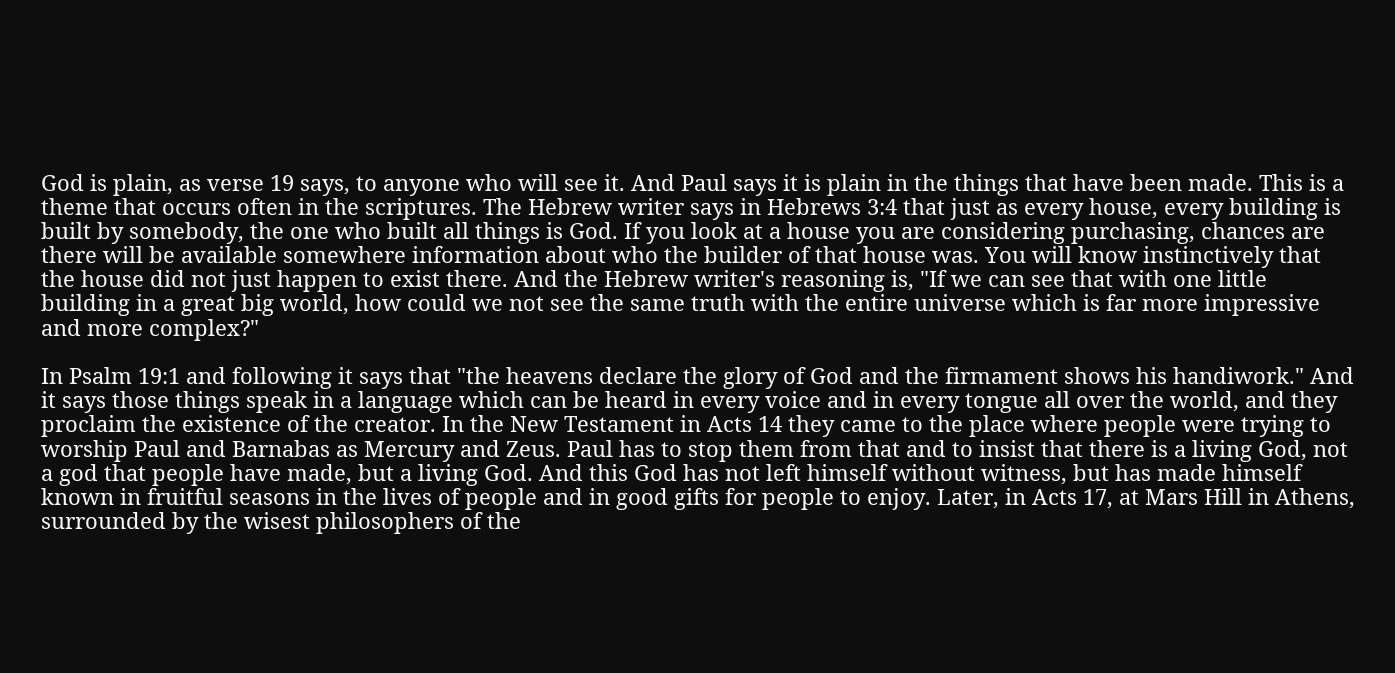God is plain, as verse 19 says, to anyone who will see it. And Paul says it is plain in the things that have been made. This is a theme that occurs often in the scriptures. The Hebrew writer says in Hebrews 3:4 that just as every house, every building is built by somebody, the one who built all things is God. If you look at a house you are considering purchasing, chances are there will be available somewhere information about who the builder of that house was. You will know instinctively that the house did not just happen to exist there. And the Hebrew writer's reasoning is, "If we can see that with one little building in a great big world, how could we not see the same truth with the entire universe which is far more impressive and more complex?"

In Psalm 19:1 and following it says that "the heavens declare the glory of God and the firmament shows his handiwork." And it says those things speak in a language which can be heard in every voice and in every tongue all over the world, and they proclaim the existence of the creator. In the New Testament in Acts 14 they came to the place where people were trying to worship Paul and Barnabas as Mercury and Zeus. Paul has to stop them from that and to insist that there is a living God, not a god that people have made, but a living God. And this God has not left himself without witness, but has made himself known in fruitful seasons in the lives of people and in good gifts for people to enjoy. Later, in Acts 17, at Mars Hill in Athens, surrounded by the wisest philosophers of the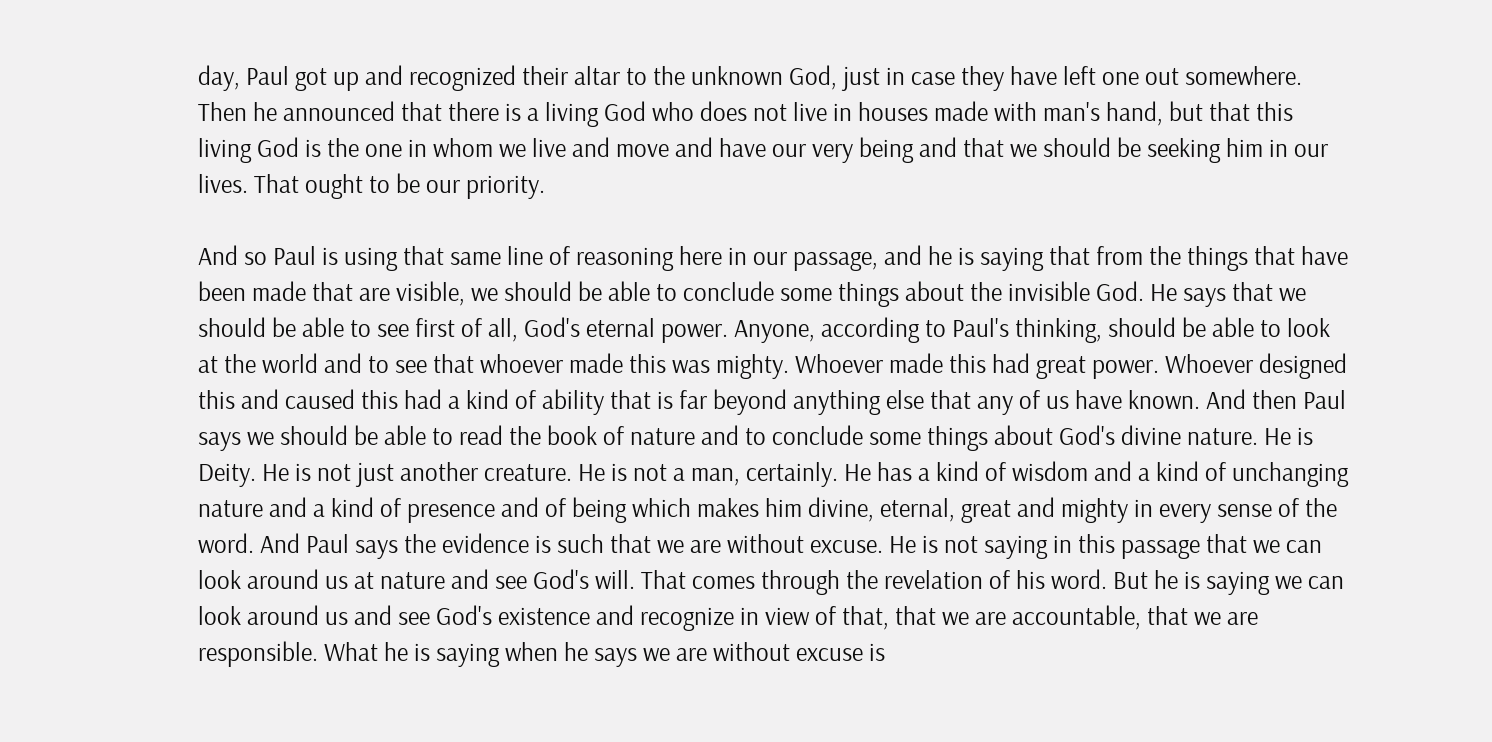day, Paul got up and recognized their altar to the unknown God, just in case they have left one out somewhere. Then he announced that there is a living God who does not live in houses made with man's hand, but that this living God is the one in whom we live and move and have our very being and that we should be seeking him in our lives. That ought to be our priority.

And so Paul is using that same line of reasoning here in our passage, and he is saying that from the things that have been made that are visible, we should be able to conclude some things about the invisible God. He says that we should be able to see first of all, God's eternal power. Anyone, according to Paul's thinking, should be able to look at the world and to see that whoever made this was mighty. Whoever made this had great power. Whoever designed this and caused this had a kind of ability that is far beyond anything else that any of us have known. And then Paul says we should be able to read the book of nature and to conclude some things about God's divine nature. He is Deity. He is not just another creature. He is not a man, certainly. He has a kind of wisdom and a kind of unchanging nature and a kind of presence and of being which makes him divine, eternal, great and mighty in every sense of the word. And Paul says the evidence is such that we are without excuse. He is not saying in this passage that we can look around us at nature and see God's will. That comes through the revelation of his word. But he is saying we can look around us and see God's existence and recognize in view of that, that we are accountable, that we are responsible. What he is saying when he says we are without excuse is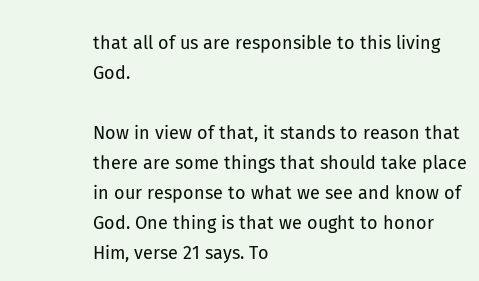that all of us are responsible to this living God.

Now in view of that, it stands to reason that there are some things that should take place in our response to what we see and know of God. One thing is that we ought to honor Him, verse 21 says. To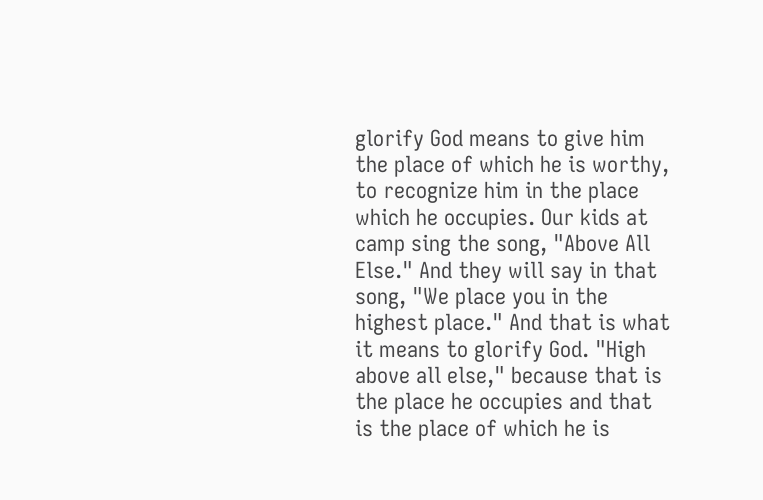glorify God means to give him the place of which he is worthy, to recognize him in the place which he occupies. Our kids at camp sing the song, "Above All Else." And they will say in that song, "We place you in the highest place." And that is what it means to glorify God. "High above all else," because that is the place he occupies and that is the place of which he is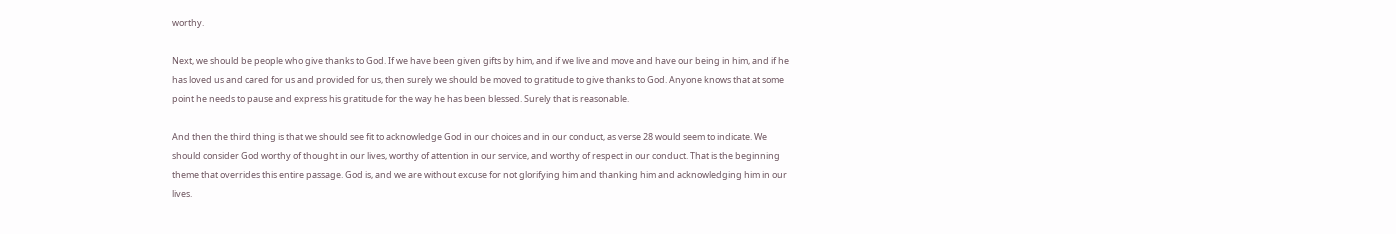worthy.

Next, we should be people who give thanks to God. If we have been given gifts by him, and if we live and move and have our being in him, and if he has loved us and cared for us and provided for us, then surely we should be moved to gratitude to give thanks to God. Anyone knows that at some point he needs to pause and express his gratitude for the way he has been blessed. Surely that is reasonable.

And then the third thing is that we should see fit to acknowledge God in our choices and in our conduct, as verse 28 would seem to indicate. We should consider God worthy of thought in our lives, worthy of attention in our service, and worthy of respect in our conduct. That is the beginning theme that overrides this entire passage. God is, and we are without excuse for not glorifying him and thanking him and acknowledging him in our lives.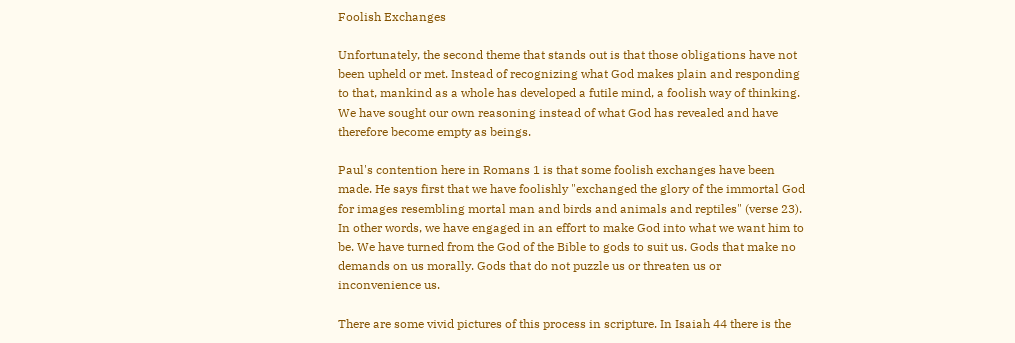Foolish Exchanges

Unfortunately, the second theme that stands out is that those obligations have not been upheld or met. Instead of recognizing what God makes plain and responding to that, mankind as a whole has developed a futile mind, a foolish way of thinking. We have sought our own reasoning instead of what God has revealed and have therefore become empty as beings.

Paul's contention here in Romans 1 is that some foolish exchanges have been made. He says first that we have foolishly "exchanged the glory of the immortal God for images resembling mortal man and birds and animals and reptiles" (verse 23). In other words, we have engaged in an effort to make God into what we want him to be. We have turned from the God of the Bible to gods to suit us. Gods that make no demands on us morally. Gods that do not puzzle us or threaten us or inconvenience us.

There are some vivid pictures of this process in scripture. In Isaiah 44 there is the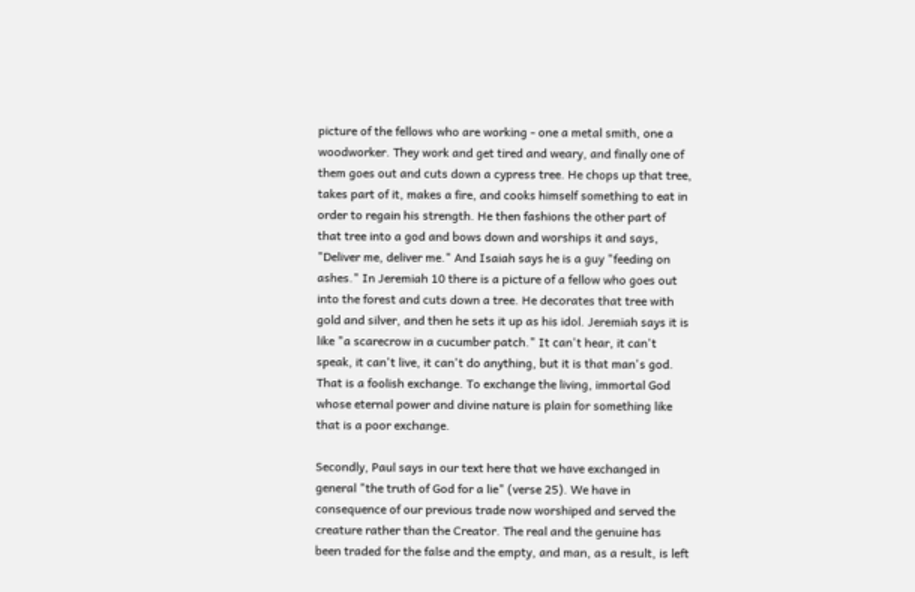picture of the fellows who are working - one a metal smith, one a woodworker. They work and get tired and weary, and finally one of them goes out and cuts down a cypress tree. He chops up that tree, takes part of it, makes a fire, and cooks himself something to eat in order to regain his strength. He then fashions the other part of that tree into a god and bows down and worships it and says, "Deliver me, deliver me." And Isaiah says he is a guy "feeding on ashes." In Jeremiah 10 there is a picture of a fellow who goes out into the forest and cuts down a tree. He decorates that tree with gold and silver, and then he sets it up as his idol. Jeremiah says it is like "a scarecrow in a cucumber patch." It can't hear, it can't speak, it can't live, it can't do anything, but it is that man's god. That is a foolish exchange. To exchange the living, immortal God whose eternal power and divine nature is plain for something like that is a poor exchange.

Secondly, Paul says in our text here that we have exchanged in general "the truth of God for a lie" (verse 25). We have in consequence of our previous trade now worshiped and served the creature rather than the Creator. The real and the genuine has been traded for the false and the empty, and man, as a result, is left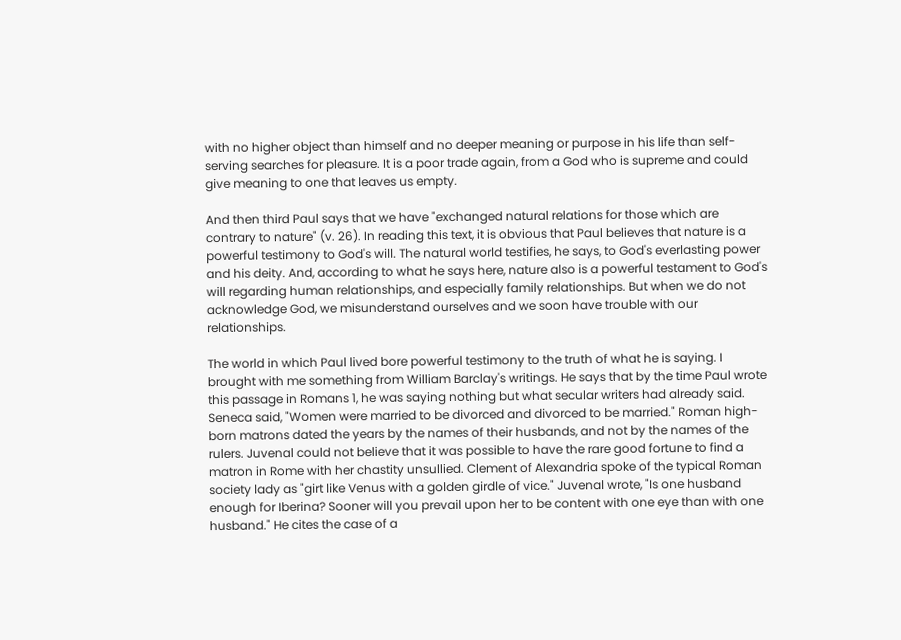with no higher object than himself and no deeper meaning or purpose in his life than self-serving searches for pleasure. It is a poor trade again, from a God who is supreme and could give meaning to one that leaves us empty.

And then third Paul says that we have "exchanged natural relations for those which are contrary to nature" (v. 26). In reading this text, it is obvious that Paul believes that nature is a powerful testimony to God's will. The natural world testifies, he says, to God's everlasting power and his deity. And, according to what he says here, nature also is a powerful testament to God's will regarding human relationships, and especially family relationships. But when we do not acknowledge God, we misunderstand ourselves and we soon have trouble with our relationships.

The world in which Paul lived bore powerful testimony to the truth of what he is saying. I brought with me something from William Barclay's writings. He says that by the time Paul wrote this passage in Romans 1, he was saying nothing but what secular writers had already said. Seneca said, "Women were married to be divorced and divorced to be married." Roman high-born matrons dated the years by the names of their husbands, and not by the names of the rulers. Juvenal could not believe that it was possible to have the rare good fortune to find a matron in Rome with her chastity unsullied. Clement of Alexandria spoke of the typical Roman society lady as "girt like Venus with a golden girdle of vice." Juvenal wrote, "Is one husband enough for Iberina? Sooner will you prevail upon her to be content with one eye than with one husband." He cites the case of a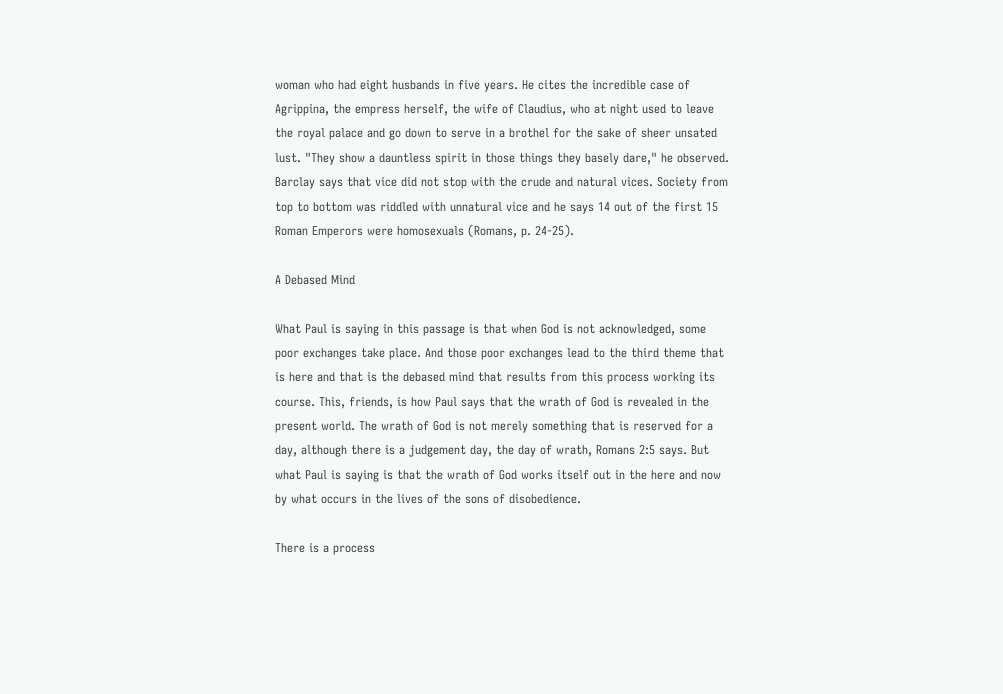woman who had eight husbands in five years. He cites the incredible case of Agrippina, the empress herself, the wife of Claudius, who at night used to leave the royal palace and go down to serve in a brothel for the sake of sheer unsated lust. "They show a dauntless spirit in those things they basely dare," he observed. Barclay says that vice did not stop with the crude and natural vices. Society from top to bottom was riddled with unnatural vice and he says 14 out of the first 15 Roman Emperors were homosexuals (Romans, p. 24-25).

A Debased Mind

What Paul is saying in this passage is that when God is not acknowledged, some poor exchanges take place. And those poor exchanges lead to the third theme that is here and that is the debased mind that results from this process working its course. This, friends, is how Paul says that the wrath of God is revealed in the present world. The wrath of God is not merely something that is reserved for a day, although there is a judgement day, the day of wrath, Romans 2:5 says. But what Paul is saying is that the wrath of God works itself out in the here and now by what occurs in the lives of the sons of disobedience.

There is a process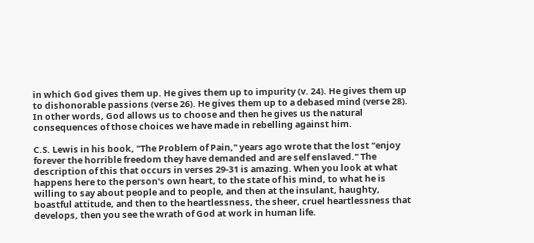in which God gives them up. He gives them up to impurity (v. 24). He gives them up to dishonorable passions (verse 26). He gives them up to a debased mind (verse 28). In other words, God allows us to choose and then he gives us the natural consequences of those choices we have made in rebelling against him.

C.S. Lewis in his book, "The Problem of Pain," years ago wrote that the lost "enjoy forever the horrible freedom they have demanded and are self enslaved." The description of this that occurs in verses 29-31 is amazing. When you look at what happens here to the person's own heart, to the state of his mind, to what he is willing to say about people and to people, and then at the insulant, haughty, boastful attitude, and then to the heartlessness, the sheer, cruel heartlessness that develops, then you see the wrath of God at work in human life.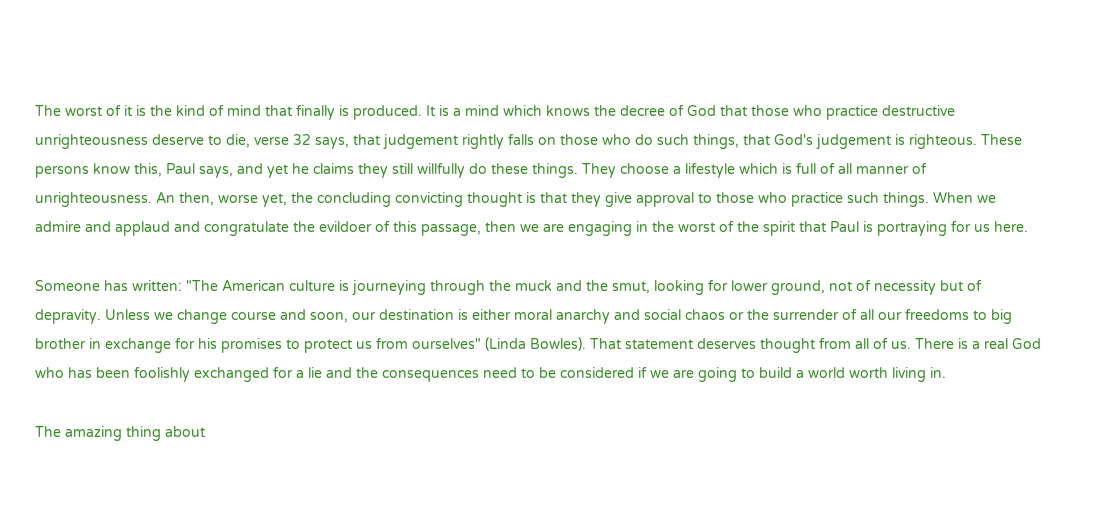The worst of it is the kind of mind that finally is produced. It is a mind which knows the decree of God that those who practice destructive unrighteousness deserve to die, verse 32 says, that judgement rightly falls on those who do such things, that God's judgement is righteous. These persons know this, Paul says, and yet he claims they still willfully do these things. They choose a lifestyle which is full of all manner of unrighteousness. An then, worse yet, the concluding convicting thought is that they give approval to those who practice such things. When we admire and applaud and congratulate the evildoer of this passage, then we are engaging in the worst of the spirit that Paul is portraying for us here.

Someone has written: "The American culture is journeying through the muck and the smut, looking for lower ground, not of necessity but of depravity. Unless we change course and soon, our destination is either moral anarchy and social chaos or the surrender of all our freedoms to big brother in exchange for his promises to protect us from ourselves" (Linda Bowles). That statement deserves thought from all of us. There is a real God who has been foolishly exchanged for a lie and the consequences need to be considered if we are going to build a world worth living in.

The amazing thing about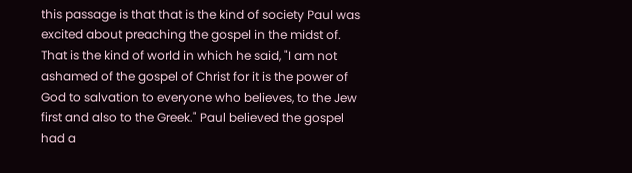this passage is that that is the kind of society Paul was excited about preaching the gospel in the midst of. That is the kind of world in which he said, "I am not ashamed of the gospel of Christ for it is the power of God to salvation to everyone who believes, to the Jew first and also to the Greek." Paul believed the gospel had a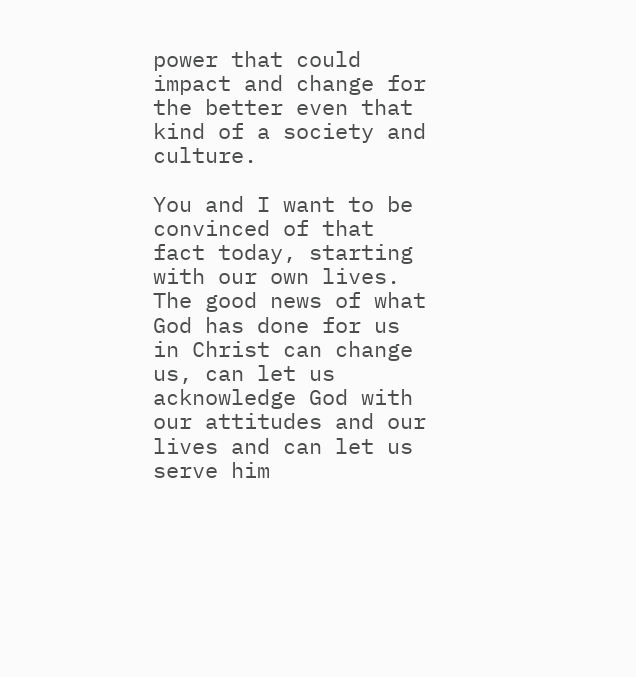power that could impact and change for the better even that kind of a society and culture.

You and I want to be convinced of that fact today, starting with our own lives. The good news of what God has done for us in Christ can change us, can let us acknowledge God with our attitudes and our lives and can let us serve him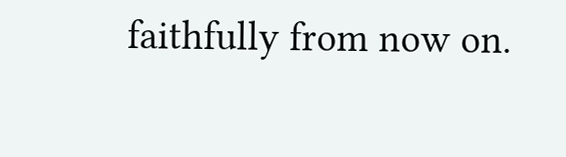faithfully from now on.